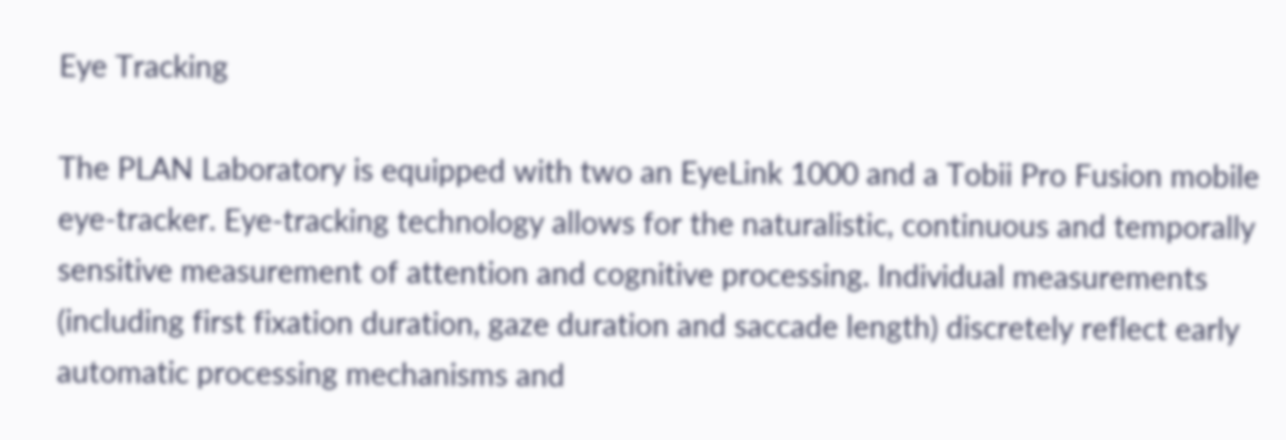Eye Tracking

The PLAN Laboratory is equipped with two an EyeLink 1000 and a Tobii Pro Fusion mobile eye-tracker. Eye-tracking technology allows for the naturalistic, continuous and temporally sensitive measurement of attention and cognitive processing. Individual measurements (including first fixation duration, gaze duration and saccade length) discretely reflect early automatic processing mechanisms and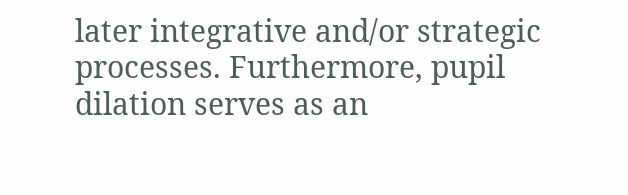later integrative and/or strategic processes. Furthermore, pupil dilation serves as an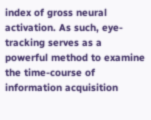index of gross neural activation. As such, eye-tracking serves as a powerful method to examine the time-course of information acquisition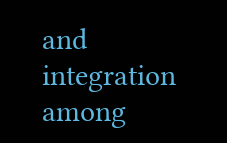and integration among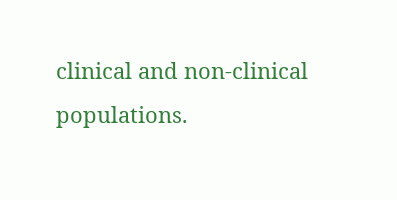clinical and non-clinical populations.